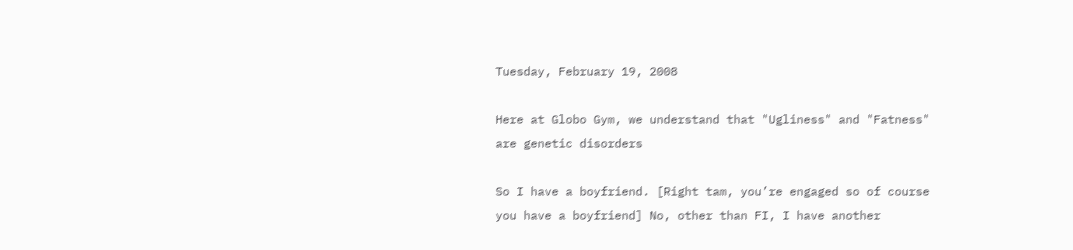Tuesday, February 19, 2008

Here at Globo Gym, we understand that "Ugliness" and "Fatness" are genetic disorders

So I have a boyfriend. [Right tam, you’re engaged so of course you have a boyfriend] No, other than FI, I have another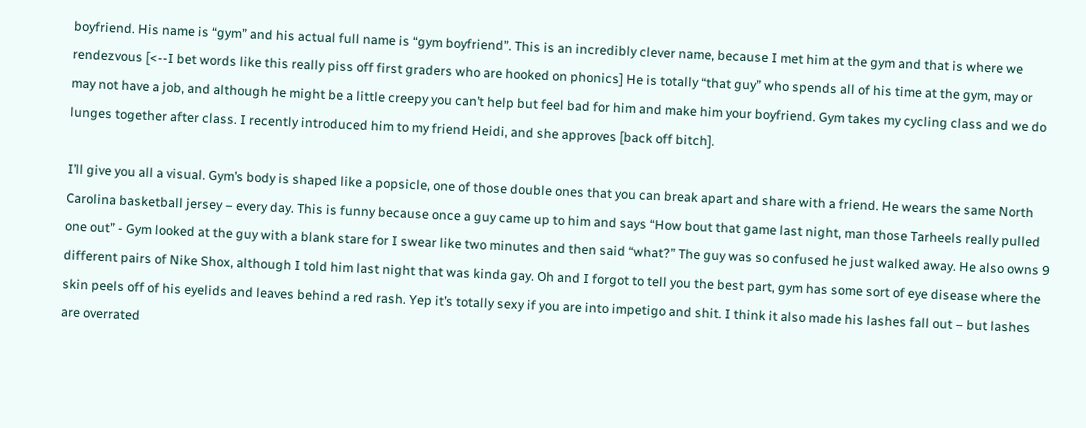boyfriend. His name is “gym” and his actual full name is “gym boyfriend”. This is an incredibly clever name, because I met him at the gym and that is where we rendezvous [<--I bet words like this really piss off first graders who are hooked on phonics] He is totally “that guy” who spends all of his time at the gym, may or may not have a job, and although he might be a little creepy you can’t help but feel bad for him and make him your boyfriend. Gym takes my cycling class and we do lunges together after class. I recently introduced him to my friend Heidi, and she approves [back off bitch].

I’ll give you all a visual. Gym’s body is shaped like a popsicle, one of those double ones that you can break apart and share with a friend. He wears the same North Carolina basketball jersey – every day. This is funny because once a guy came up to him and says “How bout that game last night, man those Tarheels really pulled one out” - Gym looked at the guy with a blank stare for I swear like two minutes and then said “what?” The guy was so confused he just walked away. He also owns 9 different pairs of Nike Shox, although I told him last night that was kinda gay. Oh and I forgot to tell you the best part, gym has some sort of eye disease where the skin peels off of his eyelids and leaves behind a red rash. Yep it’s totally sexy if you are into impetigo and shit. I think it also made his lashes fall out – but lashes are overrated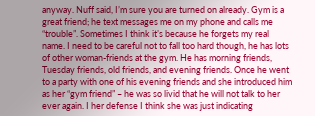anyway. Nuff said, I’m sure you are turned on already. Gym is a great friend; he text messages me on my phone and calls me “trouble”. Sometimes I think it’s because he forgets my real name. I need to be careful not to fall too hard though, he has lots of other woman-friends at the gym. He has morning friends, Tuesday friends, old friends, and evening friends. Once he went to a party with one of his evening friends and she introduced him as her “gym friend” – he was so livid that he will not talk to her ever again. I her defense I think she was just indicating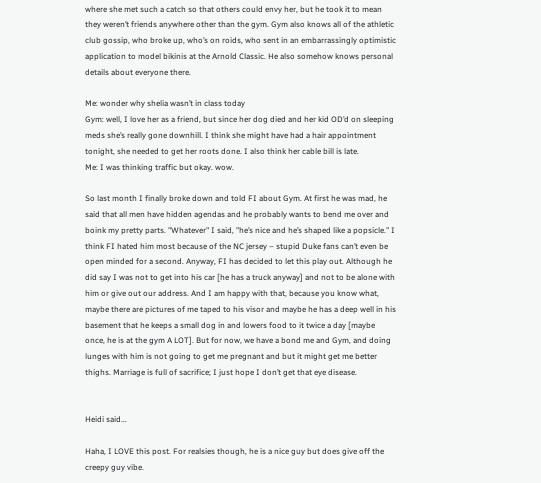where she met such a catch so that others could envy her, but he took it to mean they weren’t friends anywhere other than the gym. Gym also knows all of the athletic club gossip, who broke up, who’s on roids, who sent in an embarrassingly optimistic application to model bikinis at the Arnold Classic. He also somehow knows personal details about everyone there.

Me: wonder why shelia wasn’t in class today
Gym: well, I love her as a friend, but since her dog died and her kid OD’d on sleeping meds she’s really gone downhill. I think she might have had a hair appointment tonight, she needed to get her roots done. I also think her cable bill is late.
Me: I was thinking traffic but okay. wow.

So last month I finally broke down and told FI about Gym. At first he was mad, he said that all men have hidden agendas and he probably wants to bend me over and boink my pretty parts. "Whatever" I said, "he’s nice and he’s shaped like a popsicle." I think FI hated him most because of the NC jersey – stupid Duke fans can’t even be open minded for a second. Anyway, FI has decided to let this play out. Although he did say I was not to get into his car [he has a truck anyway] and not to be alone with him or give out our address. And I am happy with that, because you know what, maybe there are pictures of me taped to his visor and maybe he has a deep well in his basement that he keeps a small dog in and lowers food to it twice a day [maybe once, he is at the gym A LOT]. But for now, we have a bond me and Gym, and doing lunges with him is not going to get me pregnant and but it might get me better thighs. Marriage is full of sacrifice; I just hope I don’t get that eye disease.


Heidi said...

Haha, I LOVE this post. For realsies though, he is a nice guy but does give off the creepy guy vibe.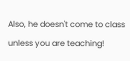Also, he doesn't come to class unless you are teaching!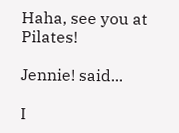Haha, see you at Pilates!

Jennie! said...

I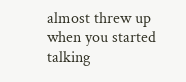almost threw up when you started talking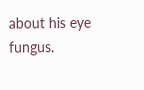about his eye fungus.